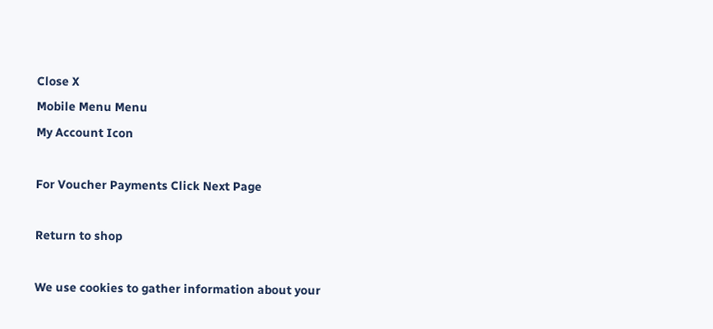Close X
Mobile Menu Menu
My Account Icon

For Voucher Payments Click Next Page

Return to shop

We use cookies to gather information about your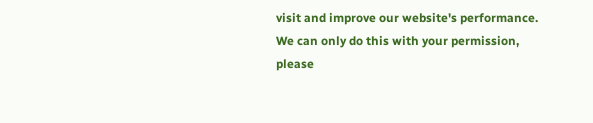visit and improve our website's performance.
We can only do this with your permission, please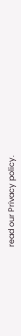read our Privacy policy.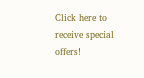Click here to receive special offers!